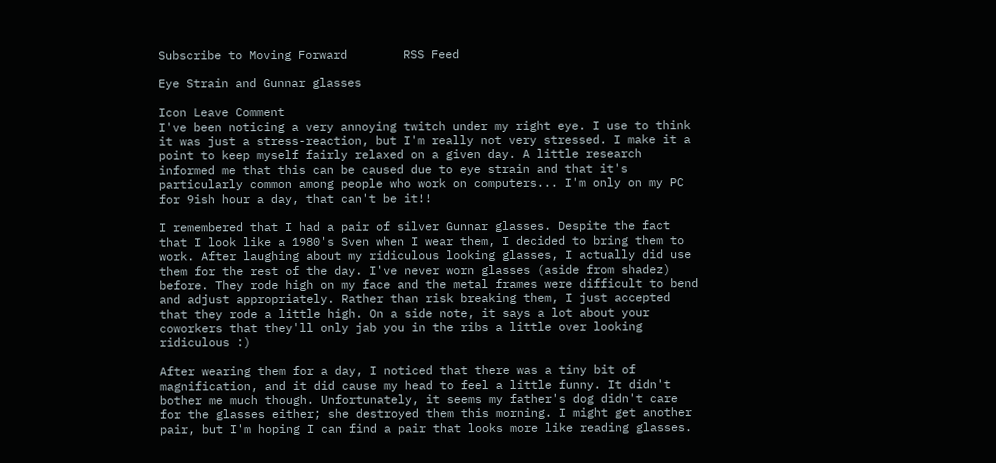Subscribe to Moving Forward        RSS Feed

Eye Strain and Gunnar glasses

Icon Leave Comment
I've been noticing a very annoying twitch under my right eye. I use to think it was just a stress-reaction, but I'm really not very stressed. I make it a point to keep myself fairly relaxed on a given day. A little research informed me that this can be caused due to eye strain and that it's particularly common among people who work on computers... I'm only on my PC for 9ish hour a day, that can't be it!!

I remembered that I had a pair of silver Gunnar glasses. Despite the fact that I look like a 1980's Sven when I wear them, I decided to bring them to work. After laughing about my ridiculous looking glasses, I actually did use them for the rest of the day. I've never worn glasses (aside from shadez) before. They rode high on my face and the metal frames were difficult to bend and adjust appropriately. Rather than risk breaking them, I just accepted that they rode a little high. On a side note, it says a lot about your coworkers that they'll only jab you in the ribs a little over looking ridiculous :)

After wearing them for a day, I noticed that there was a tiny bit of magnification, and it did cause my head to feel a little funny. It didn't bother me much though. Unfortunately, it seems my father's dog didn't care for the glasses either; she destroyed them this morning. I might get another pair, but I'm hoping I can find a pair that looks more like reading glasses.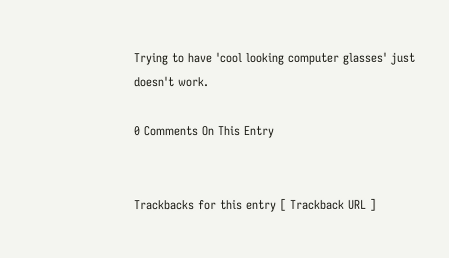Trying to have 'cool looking computer glasses' just doesn't work.

0 Comments On This Entry


Trackbacks for this entry [ Trackback URL ]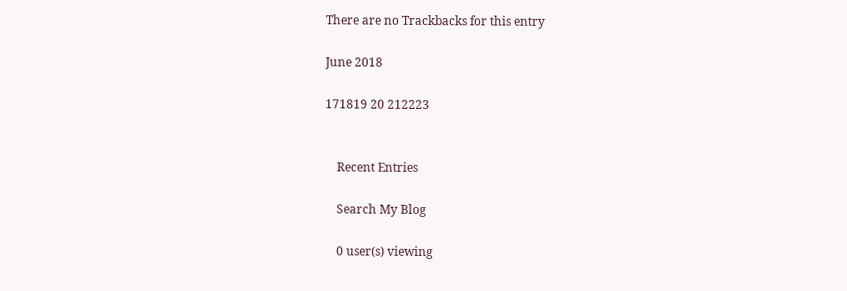There are no Trackbacks for this entry

June 2018

171819 20 212223


    Recent Entries

    Search My Blog

    0 user(s) viewing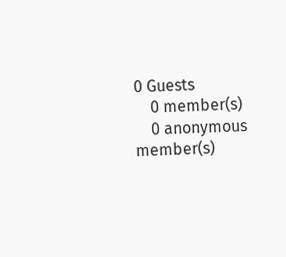0 Guests
    0 member(s)
    0 anonymous member(s)